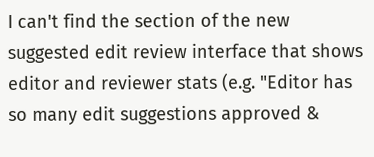I can't find the section of the new suggested edit review interface that shows editor and reviewer stats (e.g. "Editor has so many edit suggestions approved &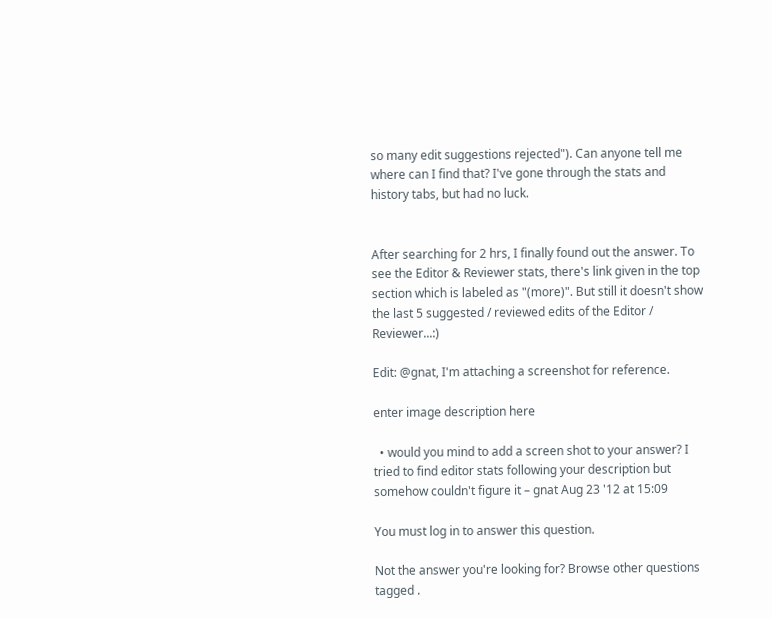so many edit suggestions rejected"). Can anyone tell me where can I find that? I've gone through the stats and history tabs, but had no luck.


After searching for 2 hrs, I finally found out the answer. To see the Editor & Reviewer stats, there's link given in the top section which is labeled as "(more)". But still it doesn't show the last 5 suggested / reviewed edits of the Editor / Reviewer...:)

Edit: @gnat, I'm attaching a screenshot for reference.

enter image description here

  • would you mind to add a screen shot to your answer? I tried to find editor stats following your description but somehow couldn't figure it – gnat Aug 23 '12 at 15:09

You must log in to answer this question.

Not the answer you're looking for? Browse other questions tagged .